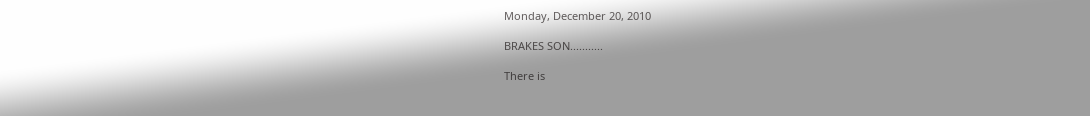Monday, December 20, 2010

BRAKES SON...........

There is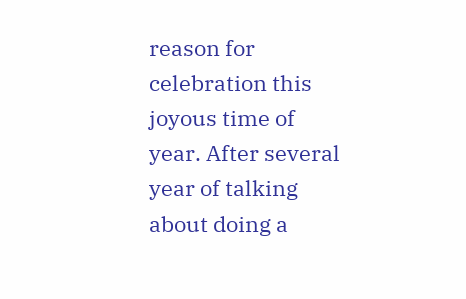reason for celebration this joyous time of year. After several year of talking about doing a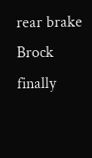rear brake Brock finally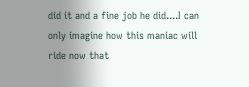did it and a fine job he did....I can only imagine how this maniac will ride now that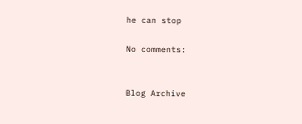he can stop

No comments:


Blog Archive